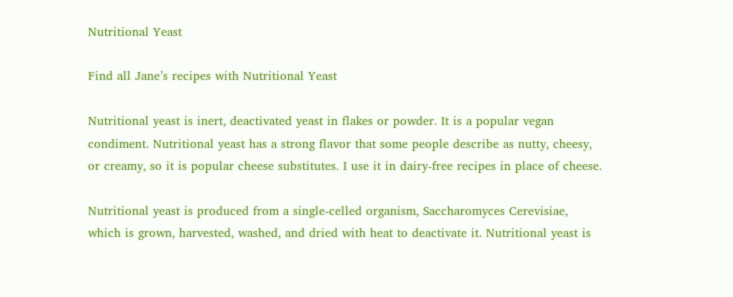Nutritional Yeast

Find all Jane’s recipes with Nutritional Yeast

Nutritional yeast is inert, deactivated yeast in flakes or powder. It is a popular vegan condiment. Nutritional yeast has a strong flavor that some people describe as nutty, cheesy, or creamy, so it is popular cheese substitutes. I use it in dairy-free recipes in place of cheese.

Nutritional yeast is produced from a single-celled organism, Saccharomyces Cerevisiae, which is grown, harvested, washed, and dried with heat to deactivate it. Nutritional yeast is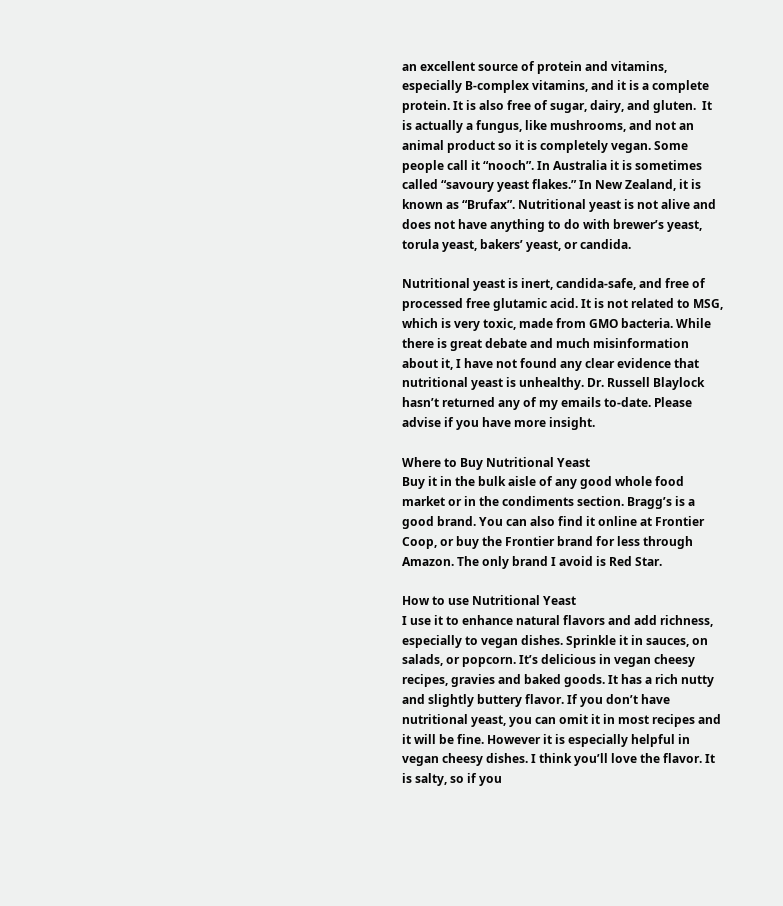an excellent source of protein and vitamins, especially B-complex vitamins, and it is a complete protein. It is also free of sugar, dairy, and gluten.  It is actually a fungus, like mushrooms, and not an animal product so it is completely vegan. Some people call it “nooch”. In Australia it is sometimes called “savoury yeast flakes.” In New Zealand, it is known as “Brufax”. Nutritional yeast is not alive and does not have anything to do with brewer’s yeast, torula yeast, bakers’ yeast, or candida.

Nutritional yeast is inert, candida-safe, and free of processed free glutamic acid. It is not related to MSG, which is very toxic, made from GMO bacteria. While there is great debate and much misinformation about it, I have not found any clear evidence that nutritional yeast is unhealthy. Dr. Russell Blaylock hasn’t returned any of my emails to-date. Please advise if you have more insight.

Where to Buy Nutritional Yeast
Buy it in the bulk aisle of any good whole food market or in the condiments section. Bragg’s is a good brand. You can also find it online at Frontier Coop, or buy the Frontier brand for less through Amazon. The only brand I avoid is Red Star.

How to use Nutritional Yeast
I use it to enhance natural flavors and add richness, especially to vegan dishes. Sprinkle it in sauces, on salads, or popcorn. It’s delicious in vegan cheesy recipes, gravies and baked goods. It has a rich nutty and slightly buttery flavor. If you don’t have nutritional yeast, you can omit it in most recipes and it will be fine. However it is especially helpful in vegan cheesy dishes. I think you’ll love the flavor. It is salty, so if you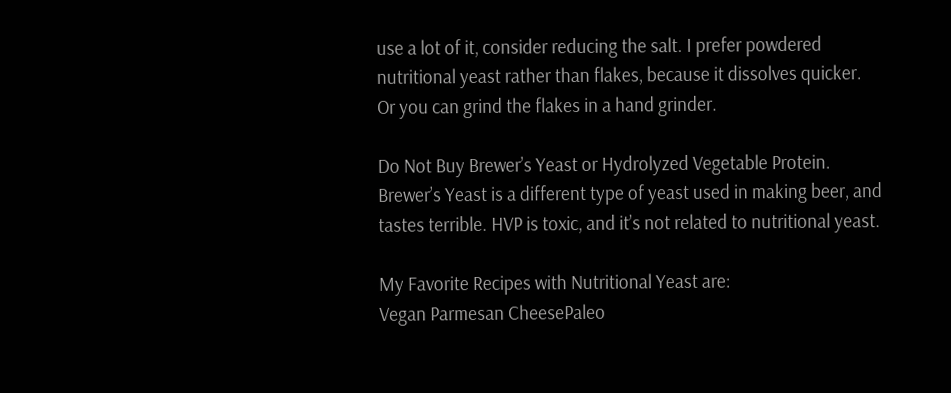use a lot of it, consider reducing the salt. I prefer powdered nutritional yeast rather than flakes, because it dissolves quicker. Or you can grind the flakes in a hand grinder.

Do Not Buy Brewer’s Yeast or Hydrolyzed Vegetable Protein.
Brewer’s Yeast is a different type of yeast used in making beer, and tastes terrible. HVP is toxic, and it’s not related to nutritional yeast.

My Favorite Recipes with Nutritional Yeast are:
Vegan Parmesan CheesePaleo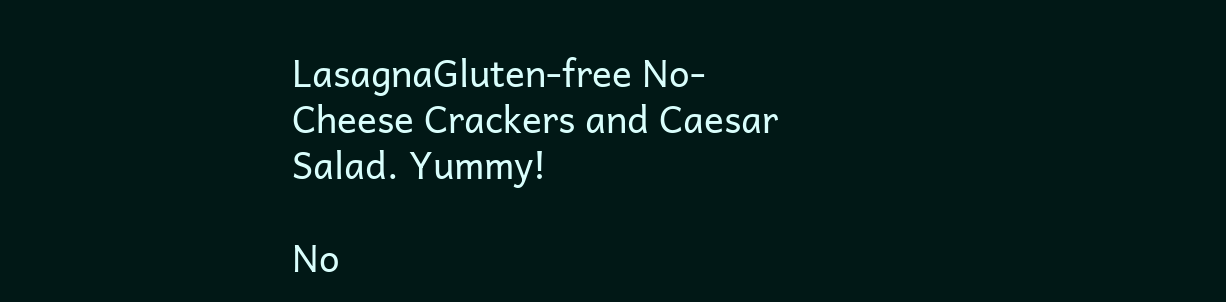LasagnaGluten-free No-Cheese Crackers and Caesar Salad. Yummy!

No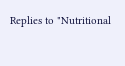Replies to "Nutritional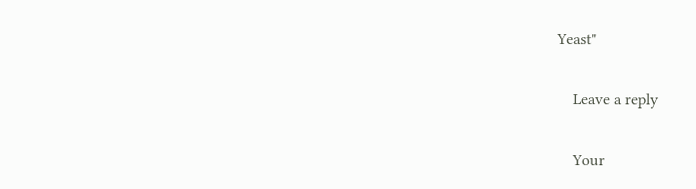Yeast"

    Leave a reply

    Your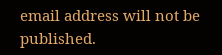email address will not be published.